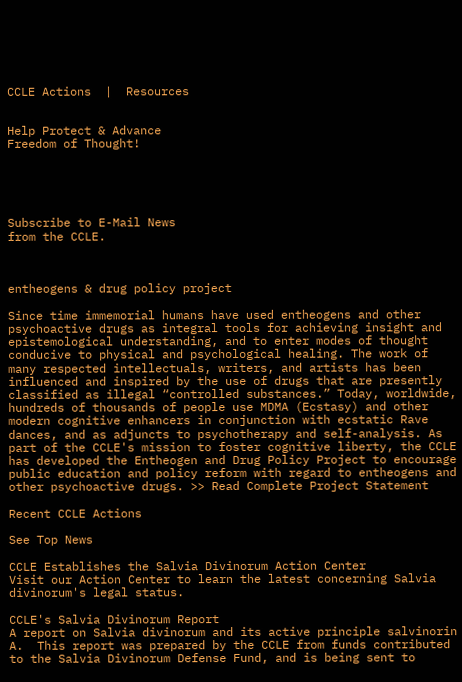CCLE Actions  |  Resources


Help Protect & Advance
Freedom of Thought!





Subscribe to E-Mail News
from the CCLE.



entheogens & drug policy project

Since time immemorial humans have used entheogens and other psychoactive drugs as integral tools for achieving insight and epistemological understanding, and to enter modes of thought conducive to physical and psychological healing. The work of many respected intellectuals, writers, and artists has been influenced and inspired by the use of drugs that are presently classified as illegal “controlled substances.” Today, worldwide, hundreds of thousands of people use MDMA (Ecstasy) and other modern cognitive enhancers in conjunction with ecstatic Rave dances, and as adjuncts to psychotherapy and self-analysis. As part of the CCLE's mission to foster cognitive liberty, the CCLE has developed the Entheogen and Drug Policy Project to encourage public education and policy reform with regard to entheogens and other psychoactive drugs. >> Read Complete Project Statement

Recent CCLE Actions

See Top News

CCLE Establishes the Salvia Divinorum Action Center
Visit our Action Center to learn the latest concerning Salvia divinorum's legal status.

CCLE's Salvia Divinorum Report
A report on Salvia divinorum and its active principle salvinorin A.  This report was prepared by the CCLE from funds contributed to the Salvia Divinorum Defense Fund, and is being sent to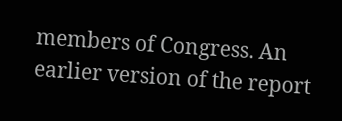members of Congress. An earlier version of the report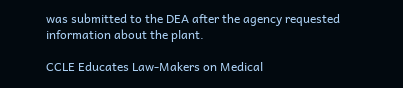was submitted to the DEA after the agency requested information about the plant.

CCLE Educates Law-Makers on Medical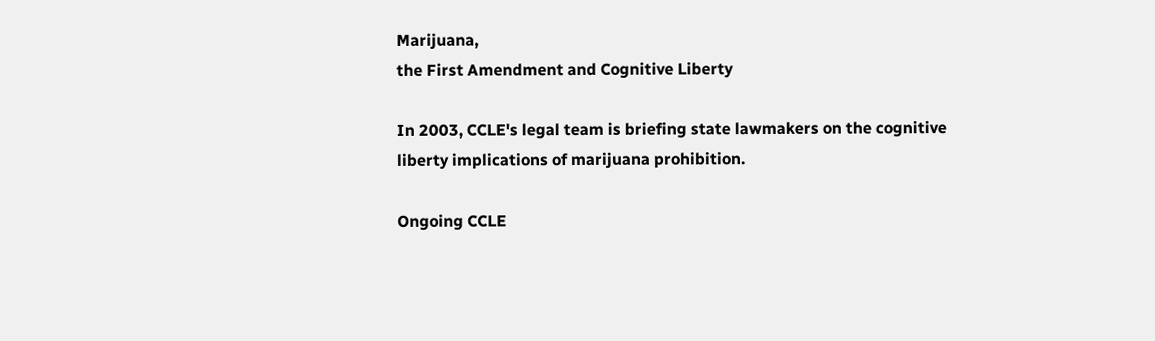Marijuana,
the First Amendment and Cognitive Liberty

In 2003, CCLE's legal team is briefing state lawmakers on the cognitive liberty implications of marijuana prohibition.

Ongoing CCLE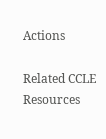Actions

Related CCLE Resources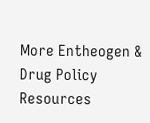More Entheogen & Drug Policy Resources